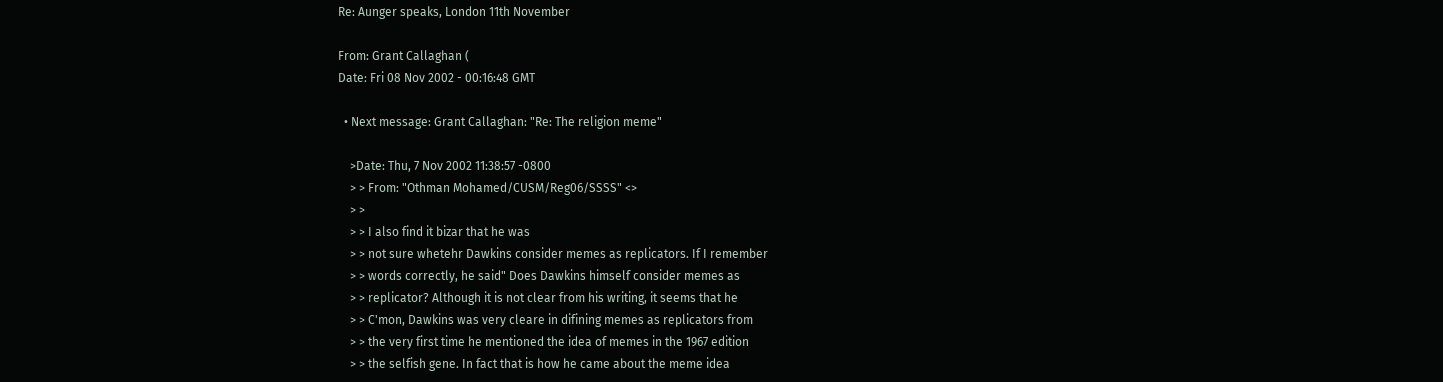Re: Aunger speaks, London 11th November

From: Grant Callaghan (
Date: Fri 08 Nov 2002 - 00:16:48 GMT

  • Next message: Grant Callaghan: "Re: The religion meme"

    >Date: Thu, 7 Nov 2002 11:38:57 -0800
    > > From: "Othman Mohamed/CUSM/Reg06/SSSS" <>
    > >
    > > I also find it bizar that he was
    > > not sure whetehr Dawkins consider memes as replicators. If I remember
    > > words correctly, he said" Does Dawkins himself consider memes as
    > > replicator? Although it is not clear from his writing, it seems that he
    > > C'mon, Dawkins was very cleare in difining memes as replicators from
    > > the very first time he mentioned the idea of memes in the 1967 edition
    > > the selfish gene. In fact that is how he came about the meme idea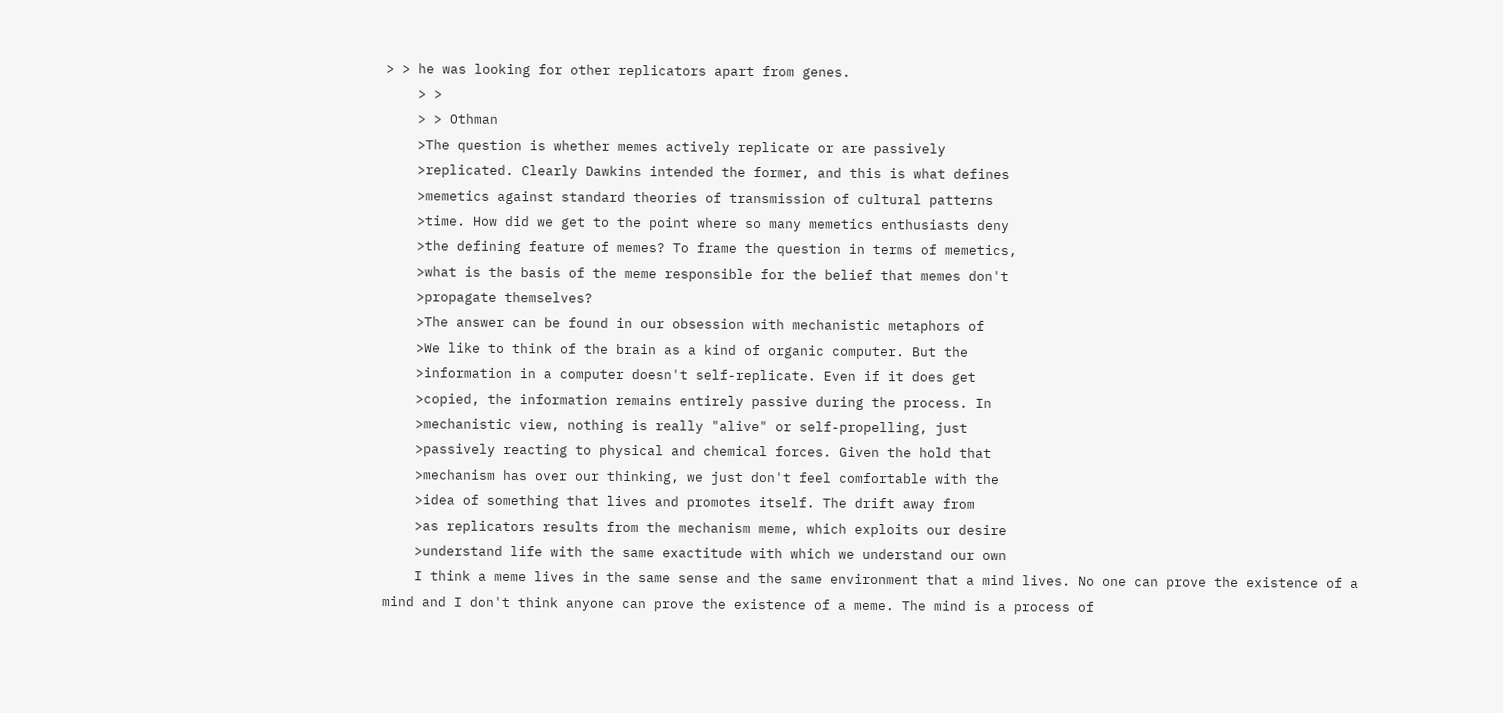> > he was looking for other replicators apart from genes.
    > >
    > > Othman
    >The question is whether memes actively replicate or are passively
    >replicated. Clearly Dawkins intended the former, and this is what defines
    >memetics against standard theories of transmission of cultural patterns
    >time. How did we get to the point where so many memetics enthusiasts deny
    >the defining feature of memes? To frame the question in terms of memetics,
    >what is the basis of the meme responsible for the belief that memes don't
    >propagate themselves?
    >The answer can be found in our obsession with mechanistic metaphors of
    >We like to think of the brain as a kind of organic computer. But the
    >information in a computer doesn't self-replicate. Even if it does get
    >copied, the information remains entirely passive during the process. In
    >mechanistic view, nothing is really "alive" or self-propelling, just
    >passively reacting to physical and chemical forces. Given the hold that
    >mechanism has over our thinking, we just don't feel comfortable with the
    >idea of something that lives and promotes itself. The drift away from
    >as replicators results from the mechanism meme, which exploits our desire
    >understand life with the same exactitude with which we understand our own
    I think a meme lives in the same sense and the same environment that a mind lives. No one can prove the existence of a mind and I don't think anyone can prove the existence of a meme. The mind is a process of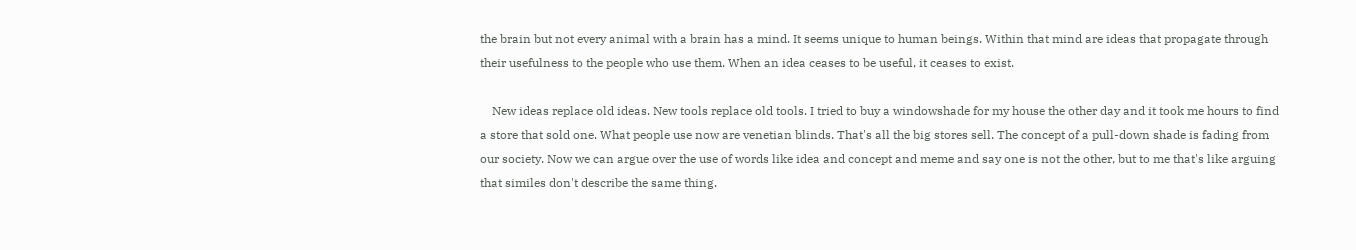the brain but not every animal with a brain has a mind. It seems unique to human beings. Within that mind are ideas that propagate through their usefulness to the people who use them. When an idea ceases to be useful, it ceases to exist.

    New ideas replace old ideas. New tools replace old tools. I tried to buy a windowshade for my house the other day and it took me hours to find a store that sold one. What people use now are venetian blinds. That's all the big stores sell. The concept of a pull-down shade is fading from our society. Now we can argue over the use of words like idea and concept and meme and say one is not the other, but to me that's like arguing that similes don't describe the same thing.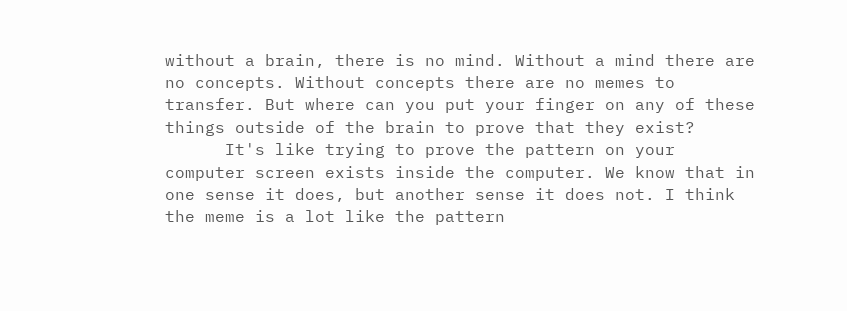without a brain, there is no mind. Without a mind there are no concepts. Without concepts there are no memes to transfer. But where can you put your finger on any of these things outside of the brain to prove that they exist?
      It's like trying to prove the pattern on your computer screen exists inside the computer. We know that in one sense it does, but another sense it does not. I think the meme is a lot like the pattern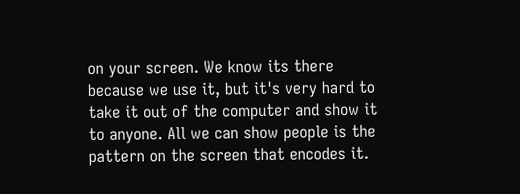on your screen. We know its there because we use it, but it's very hard to take it out of the computer and show it to anyone. All we can show people is the pattern on the screen that encodes it.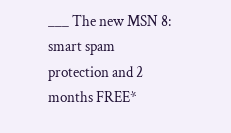___ The new MSN 8: smart spam protection and 2 months FREE*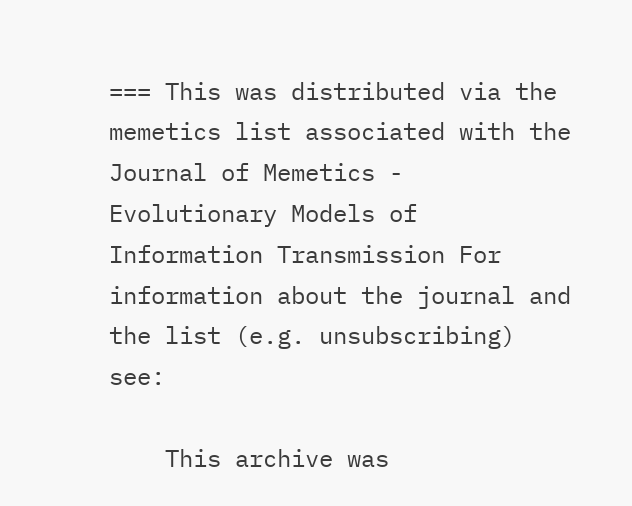=== This was distributed via the memetics list associated with the Journal of Memetics - Evolutionary Models of Information Transmission For information about the journal and the list (e.g. unsubscribing) see:

    This archive was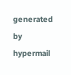generated by hypermail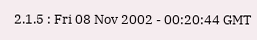2.1.5 : Fri 08 Nov 2002 - 00:20:44 GMT